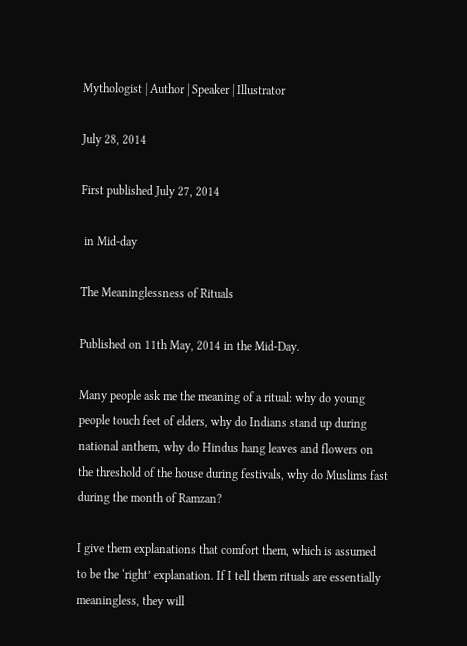Mythologist | Author | Speaker | Illustrator

July 28, 2014

First published July 27, 2014

 in Mid-day

The Meaninglessness of Rituals

Published on 11th May, 2014 in the Mid-Day.

Many people ask me the meaning of a ritual: why do young people touch feet of elders, why do Indians stand up during national anthem, why do Hindus hang leaves and flowers on the threshold of the house during festivals, why do Muslims fast during the month of Ramzan?

I give them explanations that comfort them, which is assumed to be the ‘right’ explanation. If I tell them rituals are essentially meaningless, they will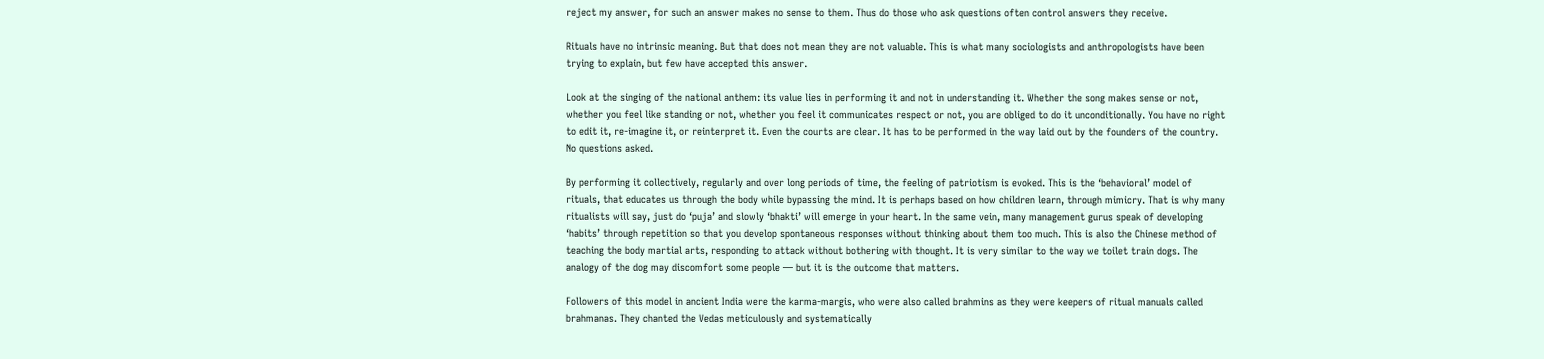reject my answer, for such an answer makes no sense to them. Thus do those who ask questions often control answers they receive.

Rituals have no intrinsic meaning. But that does not mean they are not valuable. This is what many sociologists and anthropologists have been trying to explain, but few have accepted this answer.

Look at the singing of the national anthem: its value lies in performing it and not in understanding it. Whether the song makes sense or not, whether you feel like standing or not, whether you feel it communicates respect or not, you are obliged to do it unconditionally. You have no right to edit it, re-imagine it, or reinterpret it. Even the courts are clear. It has to be performed in the way laid out by the founders of the country. No questions asked.

By performing it collectively, regularly and over long periods of time, the feeling of patriotism is evoked. This is the ‘behavioral’ model of rituals, that educates us through the body while bypassing the mind. It is perhaps based on how children learn, through mimicry. That is why many ritualists will say, just do ‘puja’ and slowly ‘bhakti’ will emerge in your heart. In the same vein, many management gurus speak of developing ‘habits’ through repetition so that you develop spontaneous responses without thinking about them too much. This is also the Chinese method of teaching the body martial arts, responding to attack without bothering with thought. It is very similar to the way we toilet train dogs. The analogy of the dog may discomfort some people — but it is the outcome that matters.

Followers of this model in ancient India were the karma-margis, who were also called brahmins as they were keepers of ritual manuals called brahmanas. They chanted the Vedas meticulously and systematically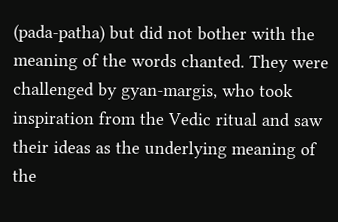(pada-patha) but did not bother with the meaning of the words chanted. They were challenged by gyan-margis, who took inspiration from the Vedic ritual and saw their ideas as the underlying meaning of the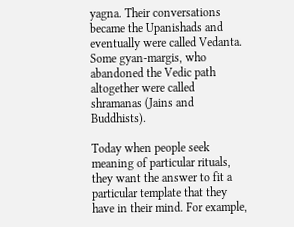yagna. Their conversations became the Upanishads and eventually were called Vedanta. Some gyan-margis, who abandoned the Vedic path altogether were called shramanas (Jains and Buddhists).

Today when people seek meaning of particular rituals, they want the answer to fit a particular template that they have in their mind. For example,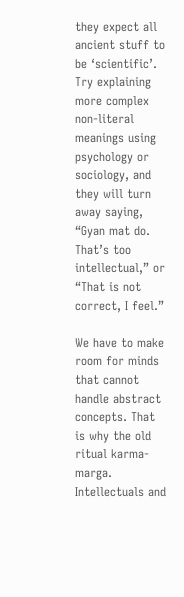they expect all ancient stuff to be ‘scientific’. Try explaining more complex non-literal meanings using psychology or sociology, and they will turn away saying, “Gyan mat do. That’s too intellectual,” or “That is not correct, I feel.”

We have to make room for minds that cannot handle abstract concepts. That is why the old ritual karma-marga. Intellectuals and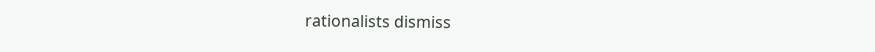rationalists dismiss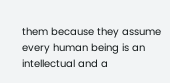them because they assume every human being is an intellectual and a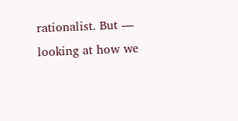rationalist. But — looking at how we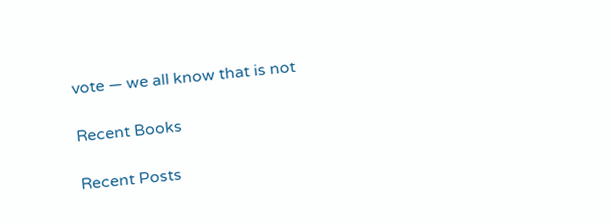vote — we all know that is not

Recent Books

Recent Posts